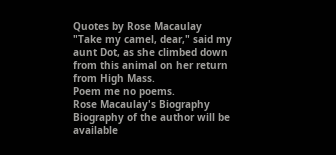Quotes by Rose Macaulay
"Take my camel, dear," said my aunt Dot, as she climbed down from this animal on her return from High Mass.
Poem me no poems.
Rose Macaulay's Biography
Biography of the author will be available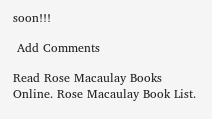soon!!!

 Add Comments

Read Rose Macaulay Books Online. Rose Macaulay Book List.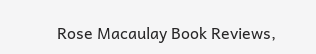Rose Macaulay Book Reviews,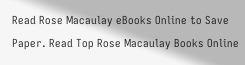Read Rose Macaulay eBooks Online to Save Paper. Read Top Rose Macaulay Books Online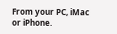From your PC, iMac or iPhone.